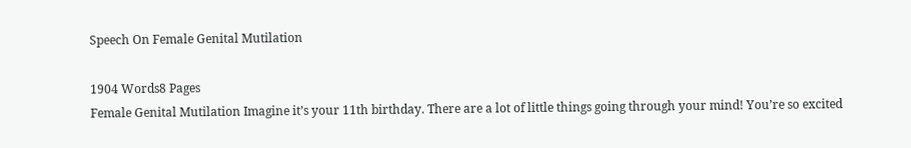Speech On Female Genital Mutilation

1904 Words8 Pages
Female Genital Mutilation Imagine it’s your 11th birthday. There are a lot of little things going through your mind! You’re so excited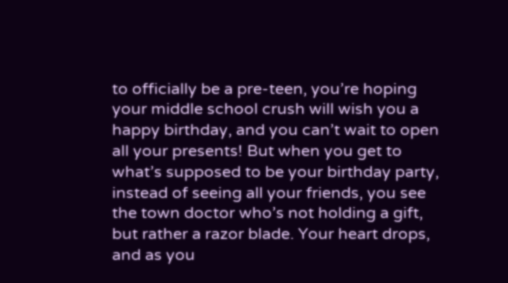to officially be a pre-teen, you’re hoping your middle school crush will wish you a happy birthday, and you can’t wait to open all your presents! But when you get to what’s supposed to be your birthday party, instead of seeing all your friends, you see the town doctor who’s not holding a gift, but rather a razor blade. Your heart drops, and as you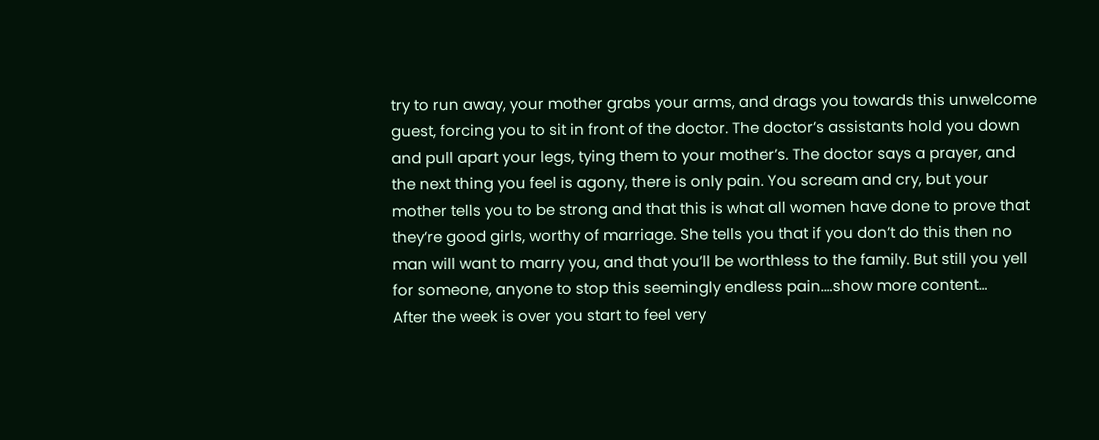try to run away, your mother grabs your arms, and drags you towards this unwelcome guest, forcing you to sit in front of the doctor. The doctor’s assistants hold you down and pull apart your legs, tying them to your mother’s. The doctor says a prayer, and the next thing you feel is agony, there is only pain. You scream and cry, but your mother tells you to be strong and that this is what all women have done to prove that they’re good girls, worthy of marriage. She tells you that if you don’t do this then no man will want to marry you, and that you’ll be worthless to the family. But still you yell for someone, anyone to stop this seemingly endless pain.…show more content…
After the week is over you start to feel very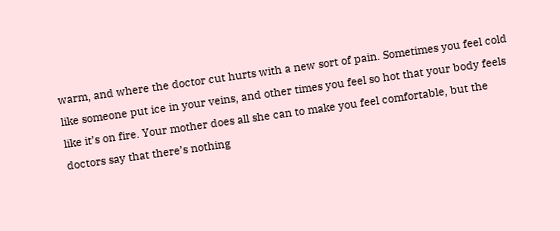warm, and where the doctor cut hurts with a new sort of pain. Sometimes you feel cold like someone put ice in your veins, and other times you feel so hot that your body feels like it’s on fire. Your mother does all she can to make you feel comfortable, but the doctors say that there’s nothing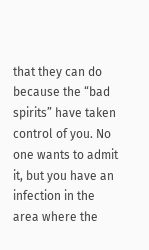that they can do because the “bad spirits” have taken control of you. No one wants to admit it, but you have an infection in the area where the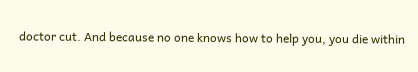doctor cut. And because no one knows how to help you, you die within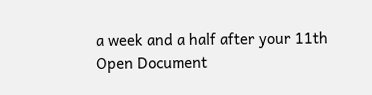a week and a half after your 11th
Open Document